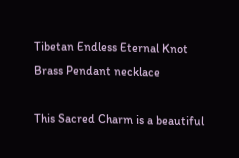Tibetan Endless Eternal Knot Brass Pendant necklace

This Sacred Charm is a beautiful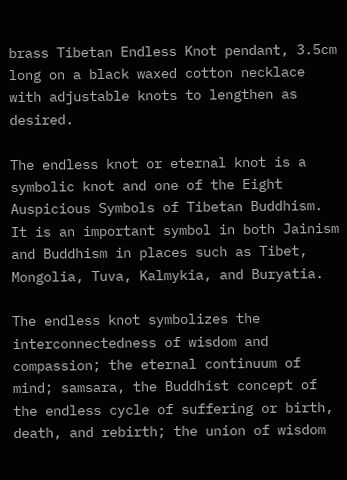brass Tibetan Endless Knot pendant, 3.5cm long on a black waxed cotton necklace with adjustable knots to lengthen as desired.

The endless knot or eternal knot is a symbolic knot and one of the Eight Auspicious Symbols of Tibetan Buddhism. It is an important symbol in both Jainism and Buddhism in places such as Tibet, Mongolia, Tuva, Kalmykia, and Buryatia.

The endless knot symbolizes the interconnectedness of wisdom and compassion; the eternal continuum of mind; samsara, the Buddhist concept of the endless cycle of suffering or birth, death, and rebirth; the union of wisdom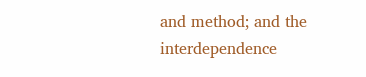and method; and the interdependence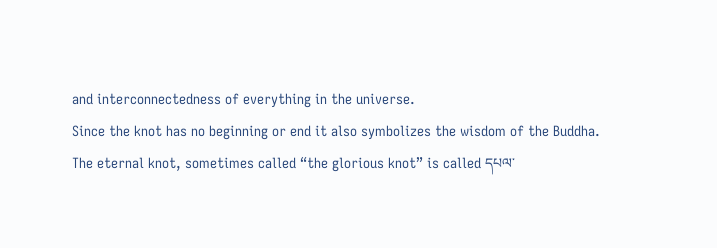and interconnectedness of everything in the universe.
Since the knot has no beginning or end it also symbolizes the wisdom of the Buddha.
The eternal knot, sometimes called “the glorious knot” is called དཔལ་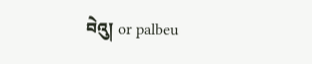བེའུ། or palbeu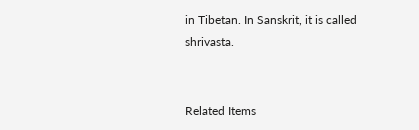in Tibetan. In Sanskrit, it is called shrivasta.


Related Items